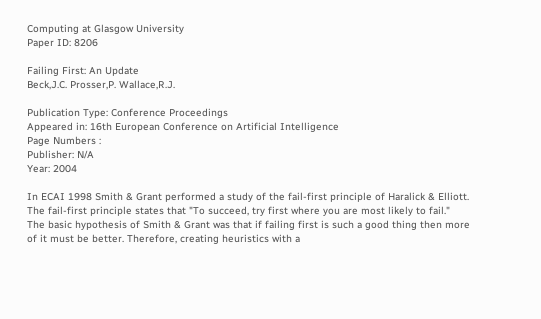Computing at Glasgow University
Paper ID: 8206

Failing First: An Update
Beck,J.C. Prosser,P. Wallace,R.J.

Publication Type: Conference Proceedings
Appeared in: 16th European Conference on Artificial Intelligence
Page Numbers :
Publisher: N/A
Year: 2004

In ECAI 1998 Smith & Grant performed a study of the fail-first principle of Haralick & Elliott. The fail-first principle states that "To succeed, try first where you are most likely to fail." The basic hypothesis of Smith & Grant was that if failing first is such a good thing then more of it must be better. Therefore, creating heuristics with a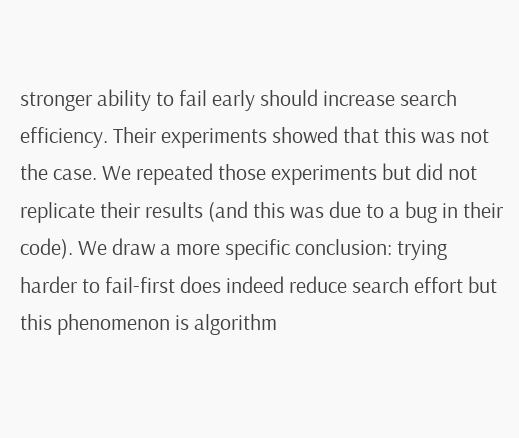stronger ability to fail early should increase search efficiency. Their experiments showed that this was not the case. We repeated those experiments but did not replicate their results (and this was due to a bug in their code). We draw a more specific conclusion: trying harder to fail-first does indeed reduce search effort but this phenomenon is algorithm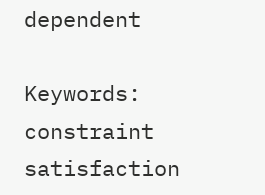dependent

Keywords: constraint satisfaction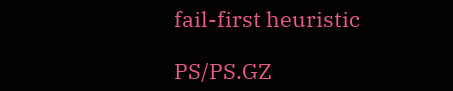fail-first heuristic

PS/PS.GZ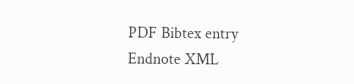PDF Bibtex entry Endnote XML